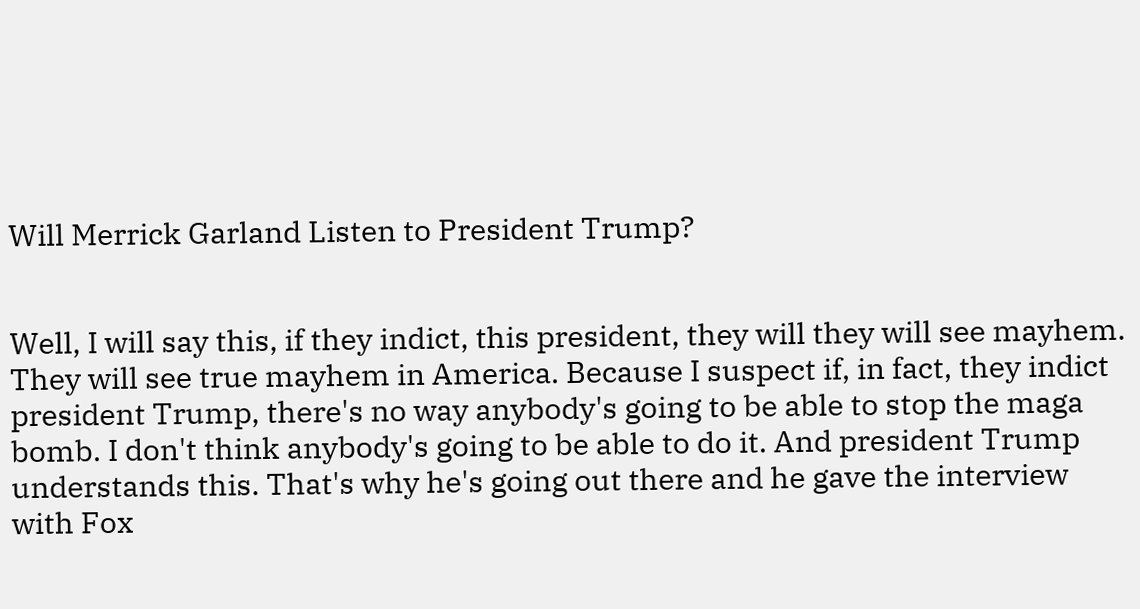Will Merrick Garland Listen to President Trump?


Well, I will say this, if they indict, this president, they will they will see mayhem. They will see true mayhem in America. Because I suspect if, in fact, they indict president Trump, there's no way anybody's going to be able to stop the maga bomb. I don't think anybody's going to be able to do it. And president Trump understands this. That's why he's going out there and he gave the interview with Fox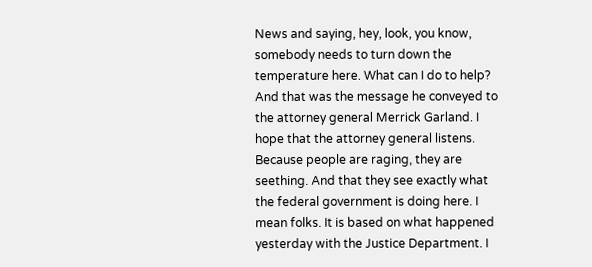News and saying, hey, look, you know, somebody needs to turn down the temperature here. What can I do to help? And that was the message he conveyed to the attorney general Merrick Garland. I hope that the attorney general listens. Because people are raging, they are seething. And that they see exactly what the federal government is doing here. I mean folks. It is based on what happened yesterday with the Justice Department. I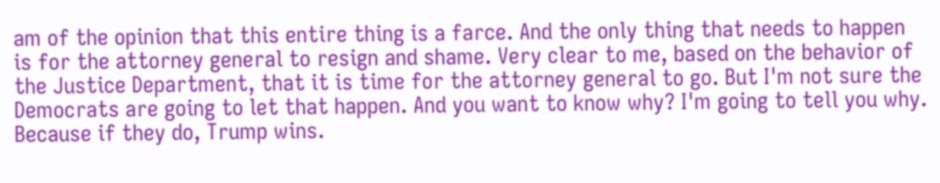am of the opinion that this entire thing is a farce. And the only thing that needs to happen is for the attorney general to resign and shame. Very clear to me, based on the behavior of the Justice Department, that it is time for the attorney general to go. But I'm not sure the Democrats are going to let that happen. And you want to know why? I'm going to tell you why. Because if they do, Trump wins.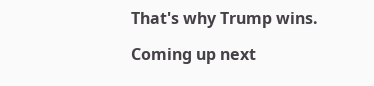That's why Trump wins.

Coming up next